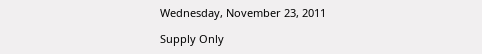Wednesday, November 23, 2011

Supply Only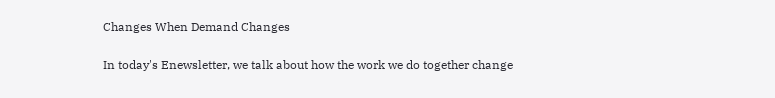Changes When Demand Changes

In today's Enewsletter, we talk about how the work we do together change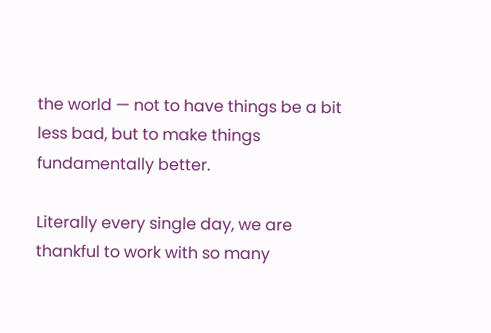the world — not to have things be a bit less bad, but to make things fundamentally better.

Literally every single day, we are thankful to work with so many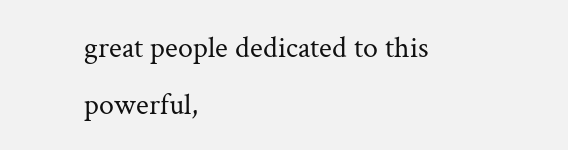great people dedicated to this powerful,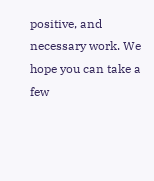positive, and necessary work. We hope you can take a few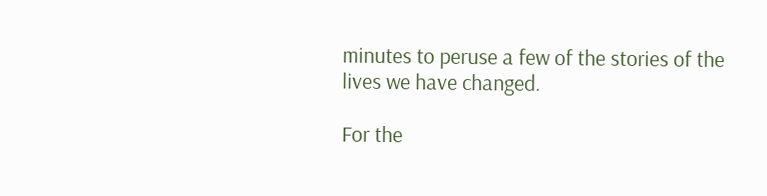minutes to peruse a few of the stories of the lives we have changed.

For the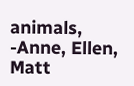animals,
-Anne, Ellen, Matt